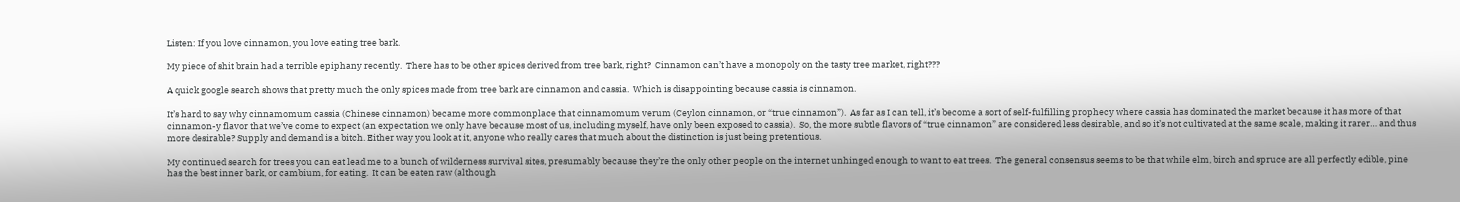Listen: If you love cinnamon, you love eating tree bark.

My piece of shit brain had a terrible epiphany recently.  There has to be other spices derived from tree bark, right?  Cinnamon can’t have a monopoly on the tasty tree market, right???

A quick google search shows that pretty much the only spices made from tree bark are cinnamon and cassia.  Which is disappointing because cassia is cinnamon.

It’s hard to say why cinnamomum cassia (Chinese cinnamon) became more commonplace that cinnamomum verum (Ceylon cinnamon, or “true cinnamon”).  As far as I can tell, it’s become a sort of self-fulfilling prophecy where cassia has dominated the market because it has more of that cinnamon-y flavor that we’ve come to expect (an expectation we only have because most of us, including myself, have only been exposed to cassia).  So, the more subtle flavors of “true cinnamon” are considered less desirable, and so it’s not cultivated at the same scale, making it rarer… and thus more desirable? Supply and demand is a bitch. Either way you look at it, anyone who really cares that much about the distinction is just being pretentious.

My continued search for trees you can eat lead me to a bunch of wilderness survival sites, presumably because they’re the only other people on the internet unhinged enough to want to eat trees.  The general consensus seems to be that while elm, birch and spruce are all perfectly edible, pine has the best inner bark, or cambium, for eating.  It can be eaten raw (although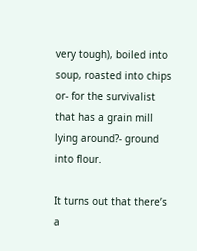very tough), boiled into soup, roasted into chips or- for the survivalist that has a grain mill lying around?- ground into flour.

It turns out that there’s a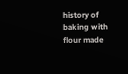history of baking with flour made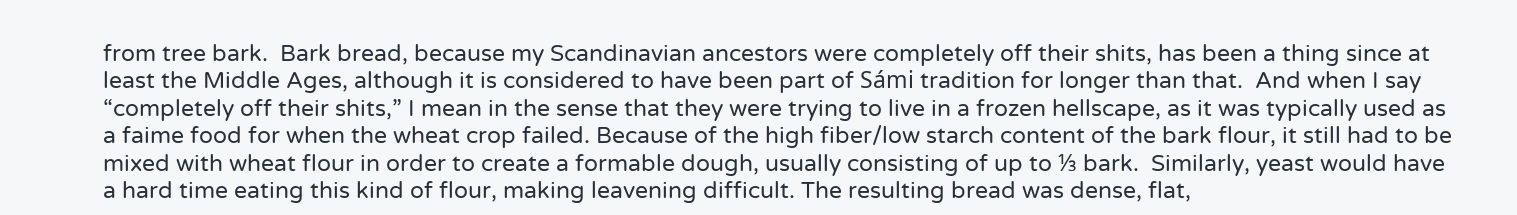from tree bark.  Bark bread, because my Scandinavian ancestors were completely off their shits, has been a thing since at least the Middle Ages, although it is considered to have been part of Sámi tradition for longer than that.  And when I say “completely off their shits,” I mean in the sense that they were trying to live in a frozen hellscape, as it was typically used as a faime food for when the wheat crop failed. Because of the high fiber/low starch content of the bark flour, it still had to be mixed with wheat flour in order to create a formable dough, usually consisting of up to ⅓ bark.  Similarly, yeast would have a hard time eating this kind of flour, making leavening difficult. The resulting bread was dense, flat,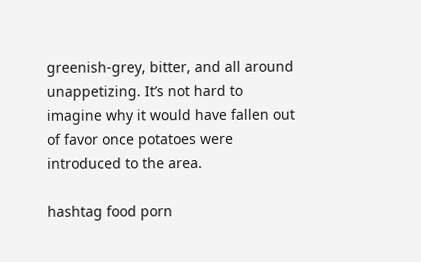greenish-grey, bitter, and all around unappetizing. It’s not hard to imagine why it would have fallen out of favor once potatoes were introduced to the area.

hashtag food porn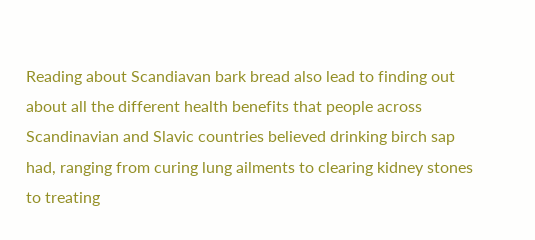Reading about Scandiavan bark bread also lead to finding out about all the different health benefits that people across Scandinavian and Slavic countries believed drinking birch sap had, ranging from curing lung ailments to clearing kidney stones to treating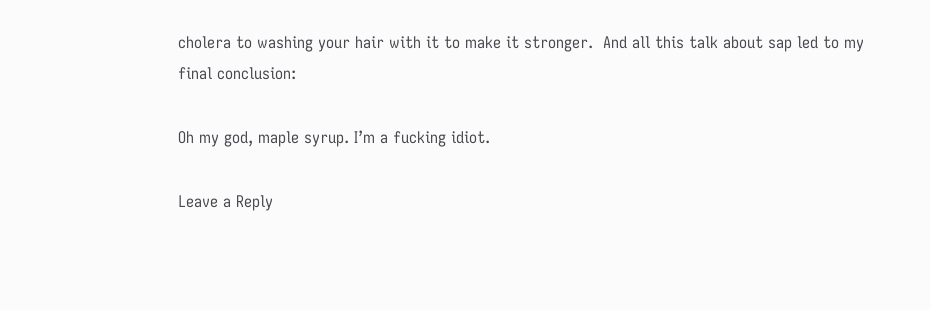cholera to washing your hair with it to make it stronger.  And all this talk about sap led to my final conclusion:

Oh my god, maple syrup. I’m a fucking idiot.

Leave a Reply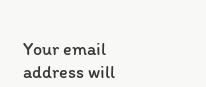Your email address will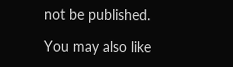not be published.

You may also like